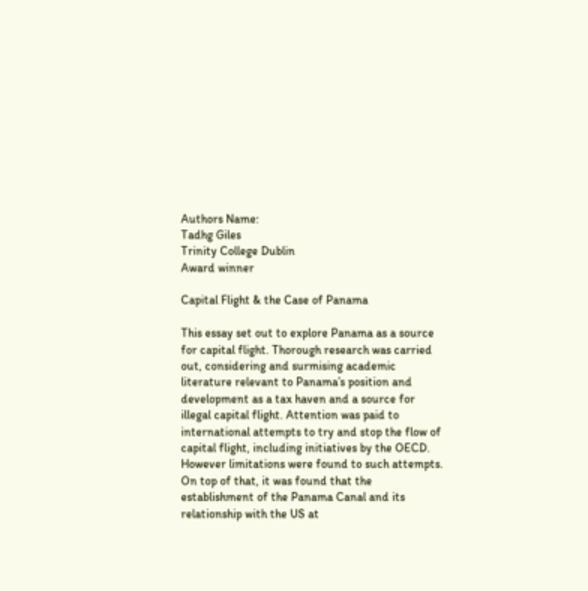Authors Name:
Tadhg Giles
Trinity College Dublin
Award winner

Capital Flight & the Case of Panama

This essay set out to explore Panama as a source for capital flight. Thorough research was carried out, considering and surmising academic literature relevant to Panama’s position and development as a tax haven and a source for illegal capital flight. Attention was paid to international attempts to try and stop the flow of capital flight, including initiatives by the OECD. However limitations were found to such attempts. On top of that, it was found that the establishment of the Panama Canal and its relationship with the US at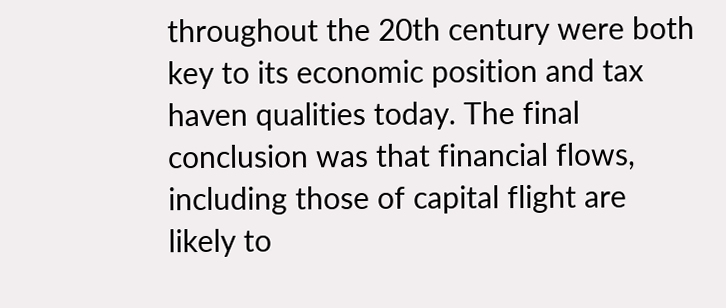throughout the 20th century were both key to its economic position and tax haven qualities today. The final conclusion was that financial flows, including those of capital flight are likely to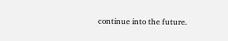continue into the future.